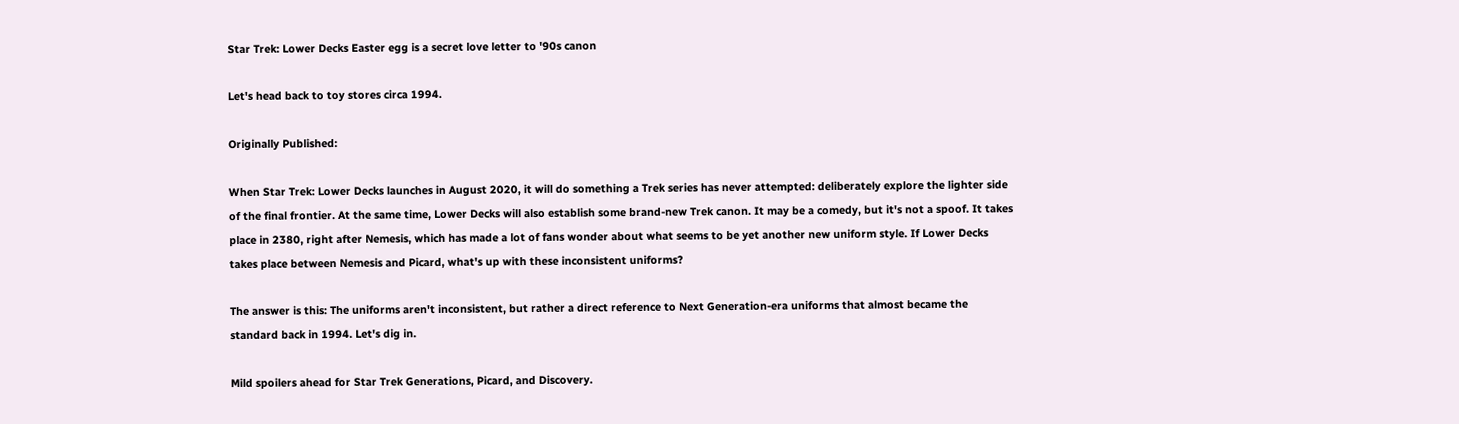Star Trek: Lower Decks Easter egg is a secret love letter to '90s canon

Let's head back to toy stores circa 1994.

Originally Published:

When Star Trek: Lower Decks launches in August 2020, it will do something a Trek series has never attempted: deliberately explore the lighter side of the final frontier. At the same time, Lower Decks will also establish some brand-new Trek canon. It may be a comedy, but it's not a spoof. It takes place in 2380, right after Nemesis, which has made a lot of fans wonder about what seems to be yet another new uniform style. If Lower Decks takes place between Nemesis and Picard, what's up with these inconsistent uniforms?

The answer is this: The uniforms aren't inconsistent, but rather a direct reference to Next Generation-era uniforms that almost became the standard back in 1994. Let's dig in.

Mild spoilers ahead for Star Trek Generations, Picard, and Discovery.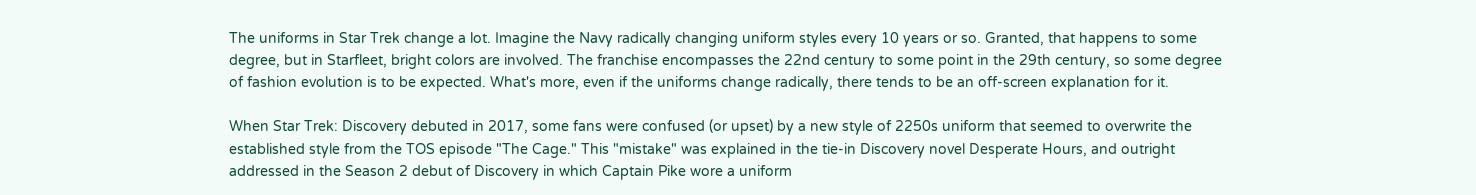The uniforms in Star Trek change a lot. Imagine the Navy radically changing uniform styles every 10 years or so. Granted, that happens to some degree, but in Starfleet, bright colors are involved. The franchise encompasses the 22nd century to some point in the 29th century, so some degree of fashion evolution is to be expected. What's more, even if the uniforms change radically, there tends to be an off-screen explanation for it.

When Star Trek: Discovery debuted in 2017, some fans were confused (or upset) by a new style of 2250s uniform that seemed to overwrite the established style from the TOS episode "The Cage." This "mistake" was explained in the tie-in Discovery novel Desperate Hours, and outright addressed in the Season 2 debut of Discovery in which Captain Pike wore a uniform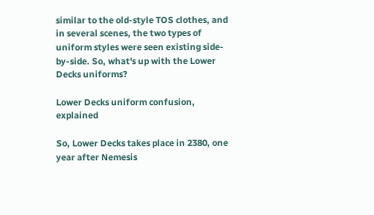similar to the old-style TOS clothes, and in several scenes, the two types of uniform styles were seen existing side-by-side. So, what's up with the Lower Decks uniforms?

Lower Decks uniform confusion, explained

So, Lower Decks takes place in 2380, one year after Nemesis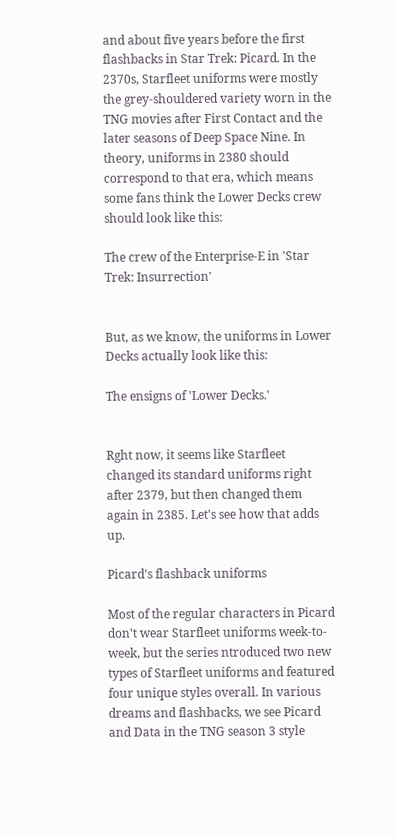and about five years before the first flashbacks in Star Trek: Picard. In the 2370s, Starfleet uniforms were mostly the grey-shouldered variety worn in the TNG movies after First Contact and the later seasons of Deep Space Nine. In theory, uniforms in 2380 should correspond to that era, which means some fans think the Lower Decks crew should look like this:

The crew of the Enterprise-E in 'Star Trek: Insurrection'


But, as we know, the uniforms in Lower Decks actually look like this:

The ensigns of 'Lower Decks.'


Rght now, it seems like Starfleet changed its standard uniforms right after 2379, but then changed them again in 2385. Let's see how that adds up.

Picard's flashback uniforms

Most of the regular characters in Picard don't wear Starfleet uniforms week-to-week, but the series ntroduced two new types of Starfleet uniforms and featured four unique styles overall. In various dreams and flashbacks, we see Picard and Data in the TNG season 3 style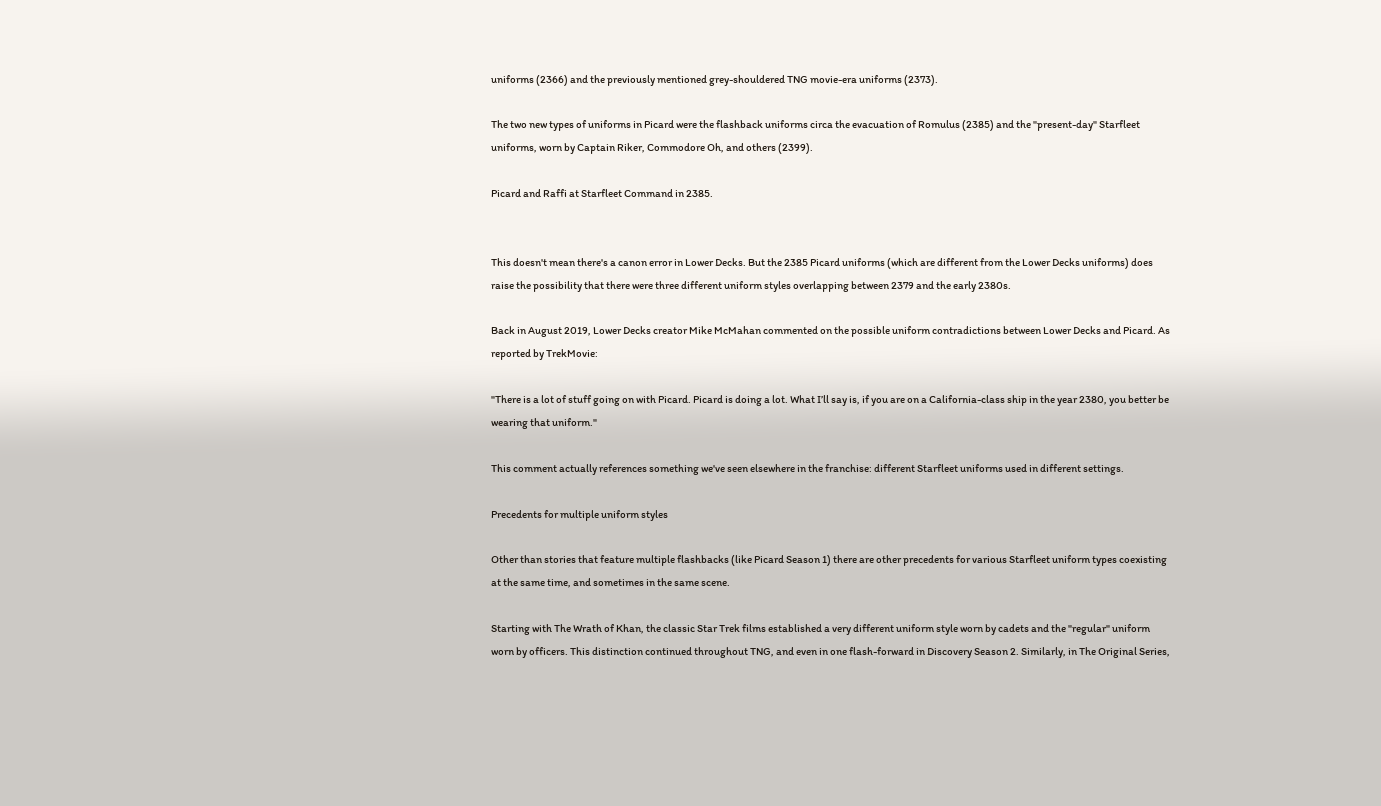uniforms (2366) and the previously mentioned grey-shouldered TNG movie-era uniforms (2373).

The two new types of uniforms in Picard were the flashback uniforms circa the evacuation of Romulus (2385) and the "present-day" Starfleet uniforms, worn by Captain Riker, Commodore Oh, and others (2399).

Picard and Raffi at Starfleet Command in 2385.


This doesn't mean there's a canon error in Lower Decks. But the 2385 Picard uniforms (which are different from the Lower Decks uniforms) does raise the possibility that there were three different uniform styles overlapping between 2379 and the early 2380s.

Back in August 2019, Lower Decks creator Mike McMahan commented on the possible uniform contradictions between Lower Decks and Picard. As reported by TrekMovie:

"There is a lot of stuff going on with Picard. Picard is doing a lot. What I’ll say is, if you are on a California-class ship in the year 2380, you better be wearing that uniform."

This comment actually references something we've seen elsewhere in the franchise: different Starfleet uniforms used in different settings.

Precedents for multiple uniform styles

Other than stories that feature multiple flashbacks (like Picard Season 1) there are other precedents for various Starfleet uniform types coexisting at the same time, and sometimes in the same scene.

Starting with The Wrath of Khan, the classic Star Trek films established a very different uniform style worn by cadets and the "regular" uniform worn by officers. This distinction continued throughout TNG, and even in one flash-forward in Discovery Season 2. Similarly, in The Original Series,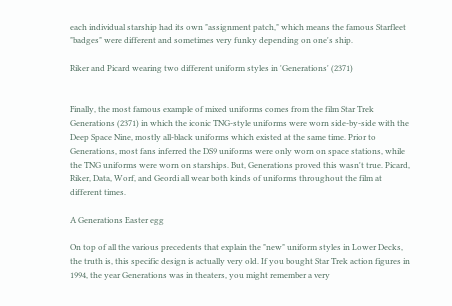each individual starship had its own "assignment patch," which means the famous Starfleet "badges" were different and sometimes very funky depending on one's ship.

Riker and Picard wearing two different uniform styles in 'Generations' (2371)


Finally, the most famous example of mixed uniforms comes from the film Star Trek Generations (2371) in which the iconic TNG-style uniforms were worn side-by-side with the Deep Space Nine, mostly all-black uniforms which existed at the same time. Prior to Generations, most fans inferred the DS9 uniforms were only worn on space stations, while the TNG uniforms were worn on starships. But, Generations proved this wasn't true. Picard, Riker, Data, Worf, and Geordi all wear both kinds of uniforms throughout the film at different times.

A Generations Easter egg

On top of all the various precedents that explain the "new" uniform styles in Lower Decks, the truth is, this specific design is actually very old. If you bought Star Trek action figures in 1994, the year Generations was in theaters, you might remember a very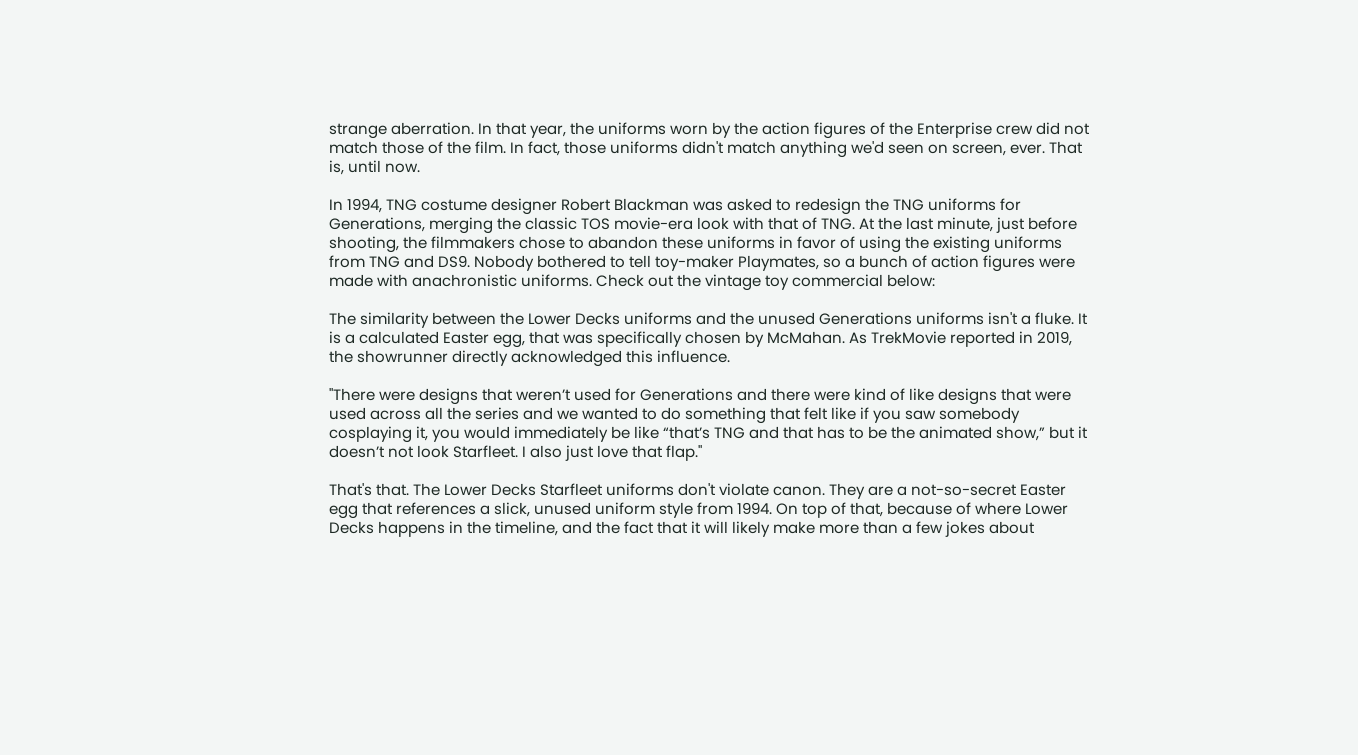strange aberration. In that year, the uniforms worn by the action figures of the Enterprise crew did not match those of the film. In fact, those uniforms didn't match anything we'd seen on screen, ever. That is, until now.

In 1994, TNG costume designer Robert Blackman was asked to redesign the TNG uniforms for Generations, merging the classic TOS movie-era look with that of TNG. At the last minute, just before shooting, the filmmakers chose to abandon these uniforms in favor of using the existing uniforms from TNG and DS9. Nobody bothered to tell toy-maker Playmates, so a bunch of action figures were made with anachronistic uniforms. Check out the vintage toy commercial below:

The similarity between the Lower Decks uniforms and the unused Generations uniforms isn't a fluke. It is a calculated Easter egg, that was specifically chosen by McMahan. As TrekMovie reported in 2019, the showrunner directly acknowledged this influence.

"There were designs that weren’t used for Generations and there were kind of like designs that were used across all the series and we wanted to do something that felt like if you saw somebody cosplaying it, you would immediately be like “that’s TNG and that has to be the animated show,” but it doesn’t not look Starfleet. I also just love that flap."

That's that. The Lower Decks Starfleet uniforms don't violate canon. They are a not-so-secret Easter egg that references a slick, unused uniform style from 1994. On top of that, because of where Lower Decks happens in the timeline, and the fact that it will likely make more than a few jokes about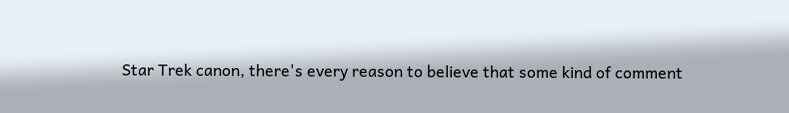Star Trek canon, there's every reason to believe that some kind of comment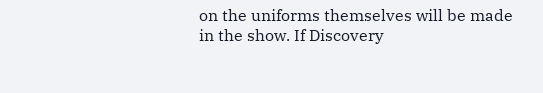on the uniforms themselves will be made in the show. If Discovery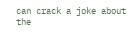can crack a joke about the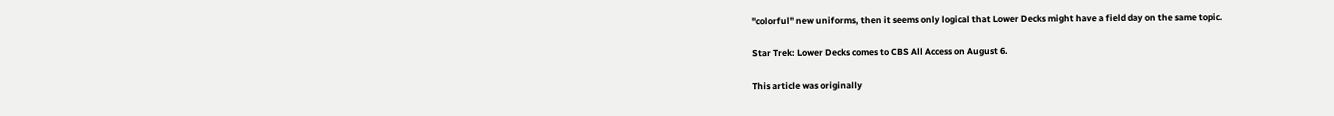"colorful" new uniforms, then it seems only logical that Lower Decks might have a field day on the same topic.

Star Trek: Lower Decks comes to CBS All Access on August 6.

This article was originally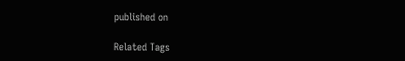published on

Related Tags